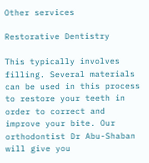Other services

Restorative Dentistry

This typically involves filling. Several materials can be used in this process to restore your teeth in order to correct and improve your bite. Our orthodontist Dr Abu-Shaban will give you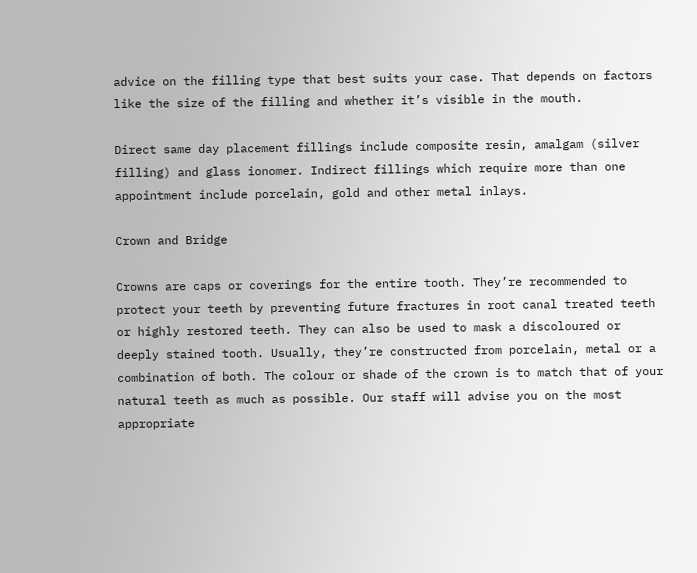advice on the filling type that best suits your case. That depends on factors like the size of the filling and whether it’s visible in the mouth.

Direct same day placement fillings include composite resin, amalgam (silver filling) and glass ionomer. Indirect fillings which require more than one appointment include porcelain, gold and other metal inlays.

Crown and Bridge

Crowns are caps or coverings for the entire tooth. They’re recommended to protect your teeth by preventing future fractures in root canal treated teeth or highly restored teeth. They can also be used to mask a discoloured or deeply stained tooth. Usually, they’re constructed from porcelain, metal or a combination of both. The colour or shade of the crown is to match that of your natural teeth as much as possible. Our staff will advise you on the most appropriate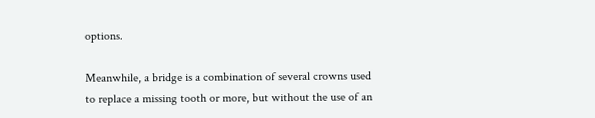options.

Meanwhile, a bridge is a combination of several crowns used to replace a missing tooth or more, but without the use of an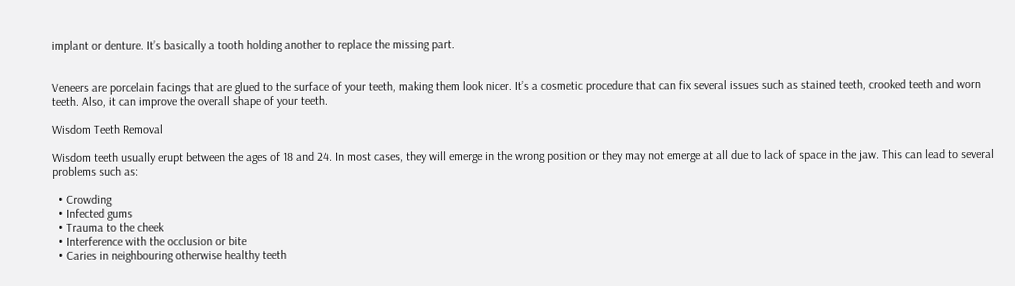implant or denture. It’s basically a tooth holding another to replace the missing part.


Veneers are porcelain facings that are glued to the surface of your teeth, making them look nicer. It’s a cosmetic procedure that can fix several issues such as stained teeth, crooked teeth and worn teeth. Also, it can improve the overall shape of your teeth.

Wisdom Teeth Removal

Wisdom teeth usually erupt between the ages of 18 and 24. In most cases, they will emerge in the wrong position or they may not emerge at all due to lack of space in the jaw. This can lead to several problems such as:

  • Crowding
  • Infected gums
  • Trauma to the cheek
  • Interference with the occlusion or bite
  • Caries in neighbouring otherwise healthy teeth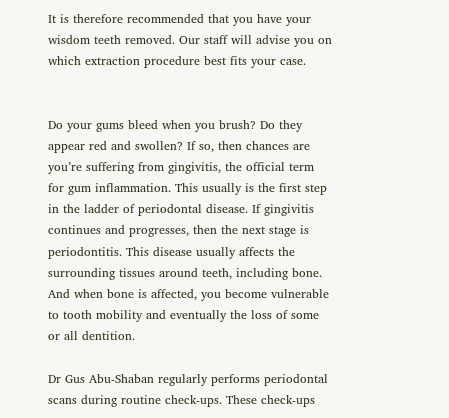It is therefore recommended that you have your wisdom teeth removed. Our staff will advise you on which extraction procedure best fits your case.


Do your gums bleed when you brush? Do they appear red and swollen? If so, then chances are you’re suffering from gingivitis, the official term for gum inflammation. This usually is the first step in the ladder of periodontal disease. If gingivitis continues and progresses, then the next stage is periodontitis. This disease usually affects the surrounding tissues around teeth, including bone. And when bone is affected, you become vulnerable to tooth mobility and eventually the loss of some or all dentition.

Dr Gus Abu-Shaban regularly performs periodontal scans during routine check-ups. These check-ups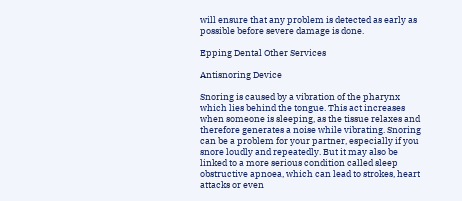will ensure that any problem is detected as early as possible before severe damage is done.

Epping Dental Other Services

Antisnoring Device

Snoring is caused by a vibration of the pharynx which lies behind the tongue. This act increases when someone is sleeping, as the tissue relaxes and therefore generates a noise while vibrating. Snoring can be a problem for your partner, especially if you snore loudly and repeatedly. But it may also be linked to a more serious condition called sleep obstructive apnoea, which can lead to strokes, heart attacks or even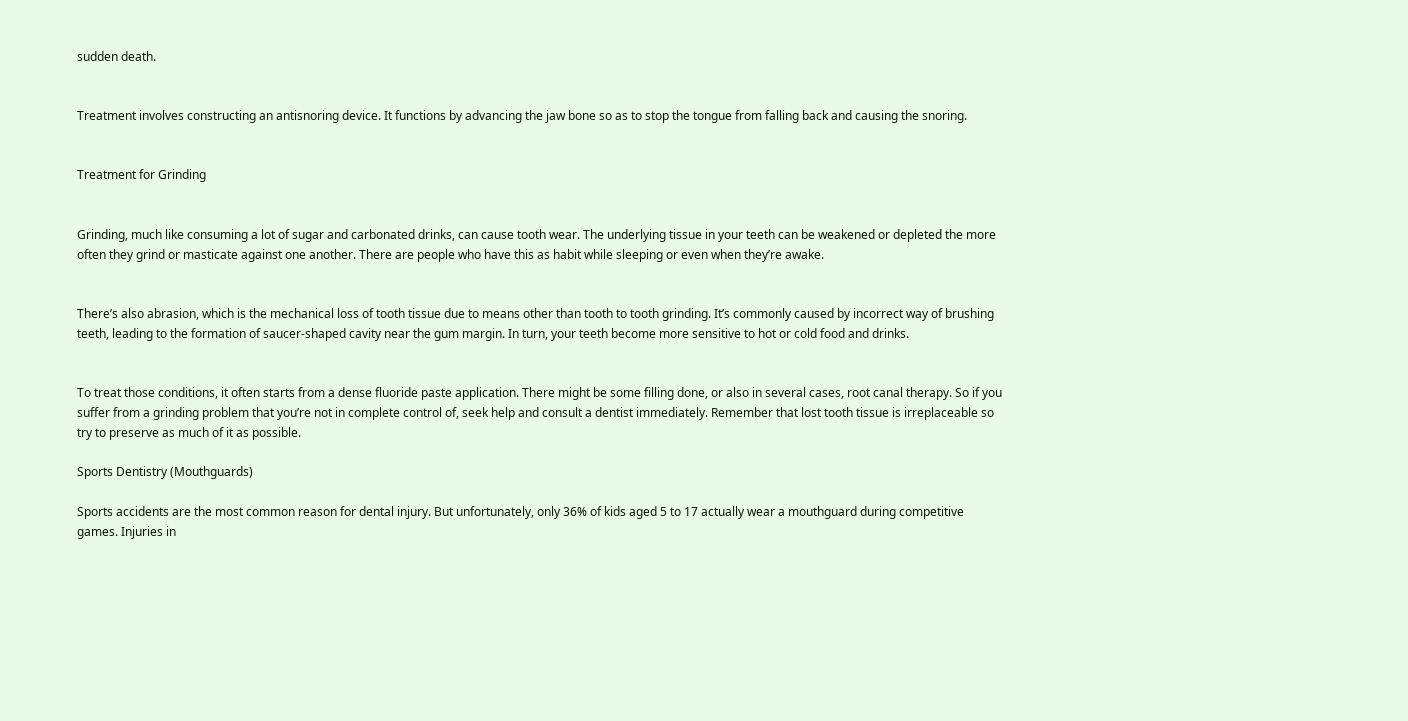sudden death.


Treatment involves constructing an antisnoring device. It functions by advancing the jaw bone so as to stop the tongue from falling back and causing the snoring.


Treatment for Grinding


Grinding, much like consuming a lot of sugar and carbonated drinks, can cause tooth wear. The underlying tissue in your teeth can be weakened or depleted the more often they grind or masticate against one another. There are people who have this as habit while sleeping or even when they’re awake.


There’s also abrasion, which is the mechanical loss of tooth tissue due to means other than tooth to tooth grinding. It’s commonly caused by incorrect way of brushing teeth, leading to the formation of saucer-shaped cavity near the gum margin. In turn, your teeth become more sensitive to hot or cold food and drinks.


To treat those conditions, it often starts from a dense fluoride paste application. There might be some filling done, or also in several cases, root canal therapy. So if you suffer from a grinding problem that you’re not in complete control of, seek help and consult a dentist immediately. Remember that lost tooth tissue is irreplaceable so try to preserve as much of it as possible.

Sports Dentistry (Mouthguards)

Sports accidents are the most common reason for dental injury. But unfortunately, only 36% of kids aged 5 to 17 actually wear a mouthguard during competitive games. Injuries in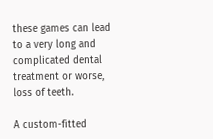these games can lead to a very long and complicated dental treatment or worse, loss of teeth.

A custom-fitted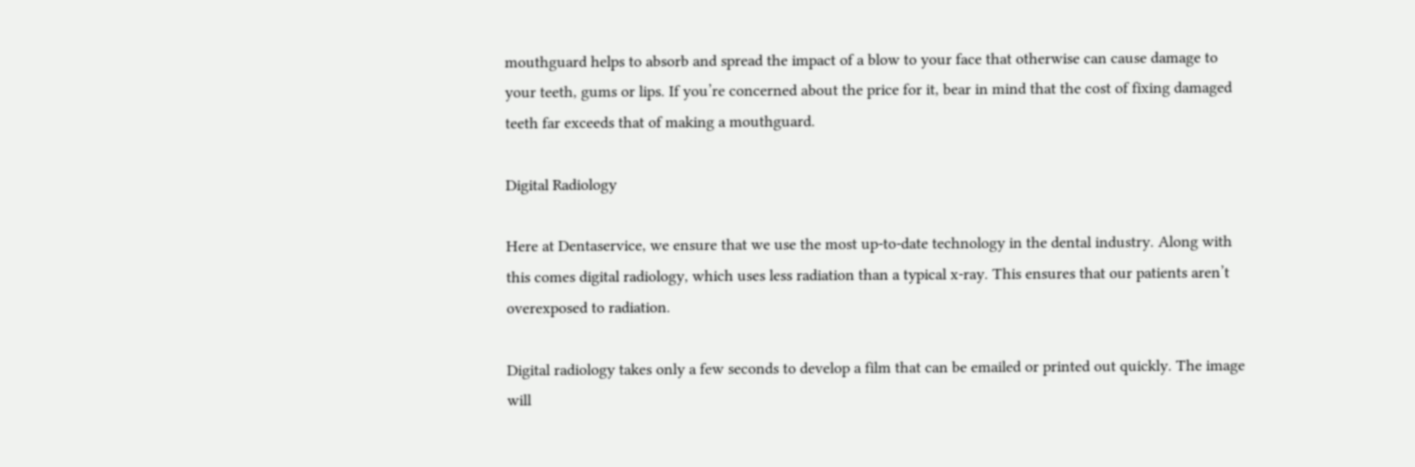mouthguard helps to absorb and spread the impact of a blow to your face that otherwise can cause damage to your teeth, gums or lips. If you’re concerned about the price for it, bear in mind that the cost of fixing damaged teeth far exceeds that of making a mouthguard.

Digital Radiology

Here at Dentaservice, we ensure that we use the most up-to-date technology in the dental industry. Along with this comes digital radiology, which uses less radiation than a typical x-ray. This ensures that our patients aren’t overexposed to radiation.

Digital radiology takes only a few seconds to develop a film that can be emailed or printed out quickly. The image will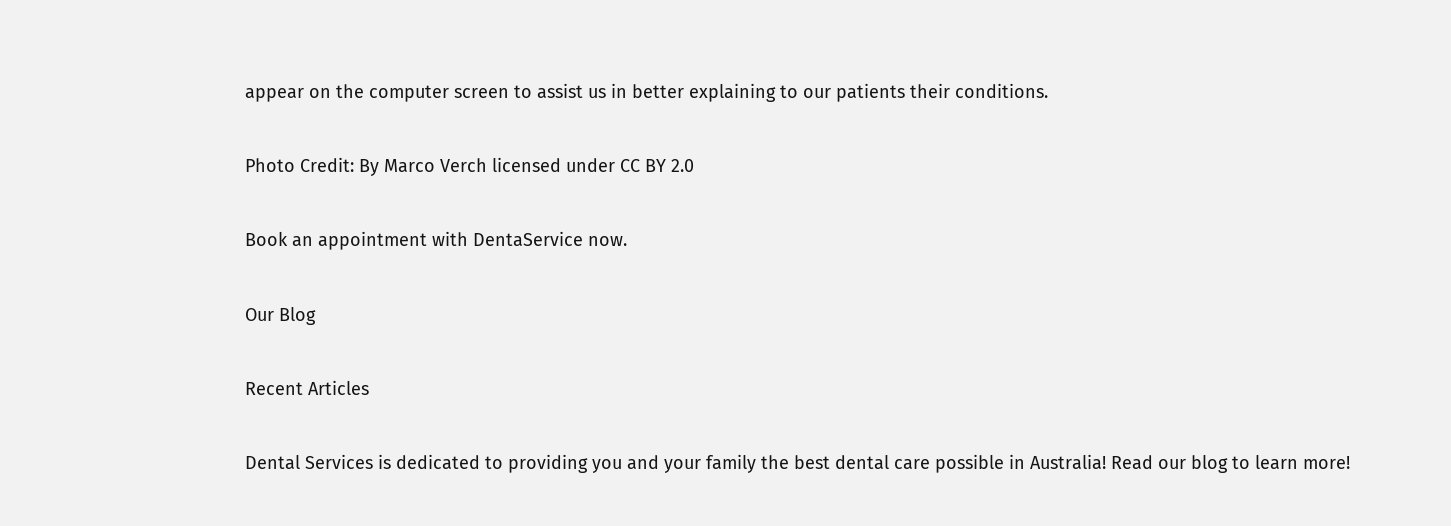appear on the computer screen to assist us in better explaining to our patients their conditions.

Photo Credit: By Marco Verch licensed under CC BY 2.0

Book an appointment with DentaService now.

Our Blog

Recent Articles

Dental Services is dedicated to providing you and your family the best dental care possible in Australia! Read our blog to learn more!